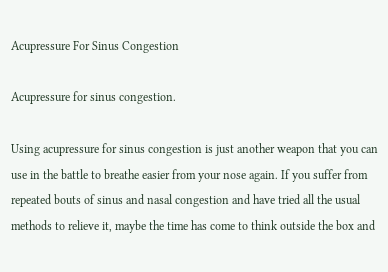Acupressure For Sinus Congestion

Acupressure for sinus congestion.

Using acupressure for sinus congestion is just another weapon that you can use in the battle to breathe easier from your nose again. If you suffer from repeated bouts of sinus and nasal congestion and have tried all the usual methods to relieve it, maybe the time has come to think outside the box and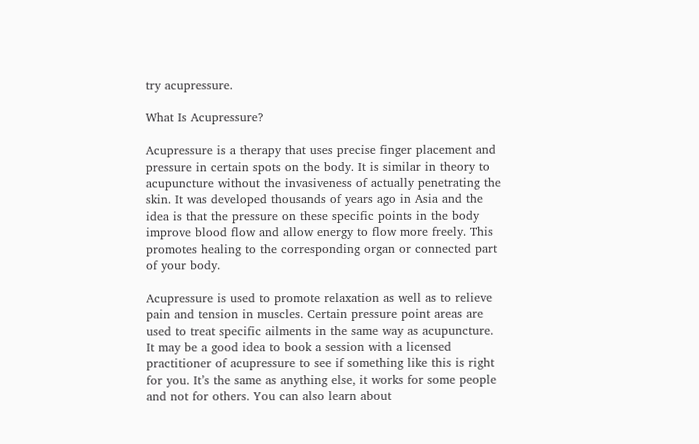try acupressure.

What Is Acupressure?

Acupressure is a therapy that uses precise finger placement and pressure in certain spots on the body. It is similar in theory to acupuncture without the invasiveness of actually penetrating the skin. It was developed thousands of years ago in Asia and the idea is that the pressure on these specific points in the body improve blood flow and allow energy to flow more freely. This promotes healing to the corresponding organ or connected part of your body.

Acupressure is used to promote relaxation as well as to relieve pain and tension in muscles. Certain pressure point areas are used to treat specific ailments in the same way as acupuncture. It may be a good idea to book a session with a licensed practitioner of acupressure to see if something like this is right for you. It’s the same as anything else, it works for some people and not for others. You can also learn about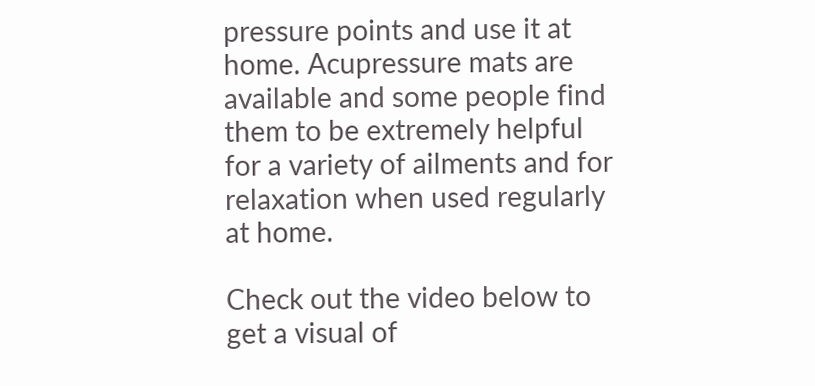pressure points and use it at home. Acupressure mats are available and some people find them to be extremely helpful for a variety of ailments and for relaxation when used regularly at home.

Check out the video below to get a visual of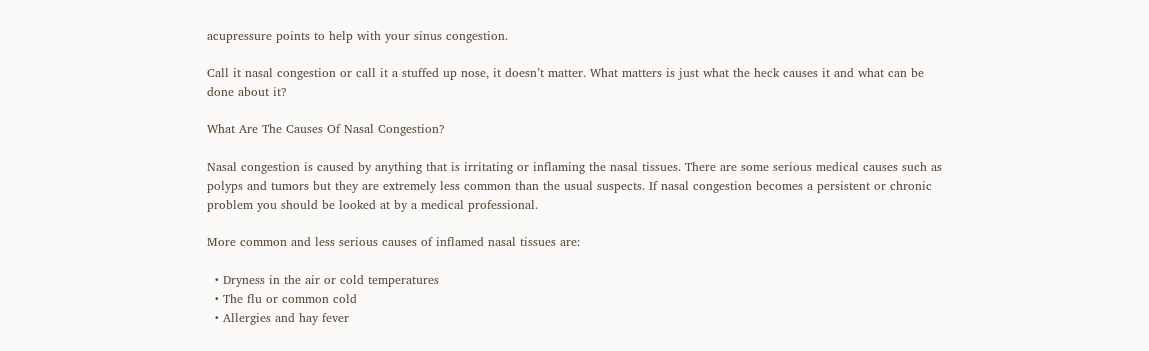acupressure points to help with your sinus congestion.

Call it nasal congestion or call it a stuffed up nose, it doesn’t matter. What matters is just what the heck causes it and what can be done about it?

What Are The Causes Of Nasal Congestion?

Nasal congestion is caused by anything that is irritating or inflaming the nasal tissues. There are some serious medical causes such as polyps and tumors but they are extremely less common than the usual suspects. If nasal congestion becomes a persistent or chronic problem you should be looked at by a medical professional.

More common and less serious causes of inflamed nasal tissues are:

  • Dryness in the air or cold temperatures
  • The flu or common cold
  • Allergies and hay fever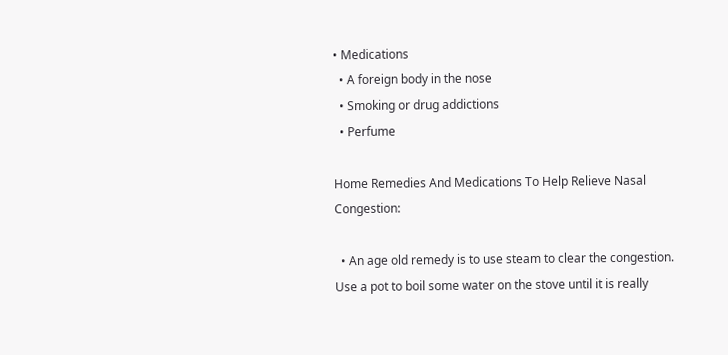• Medications
  • A foreign body in the nose
  • Smoking or drug addictions
  • Perfume

Home Remedies And Medications To Help Relieve Nasal Congestion:

  • An age old remedy is to use steam to clear the congestion. Use a pot to boil some water on the stove until it is really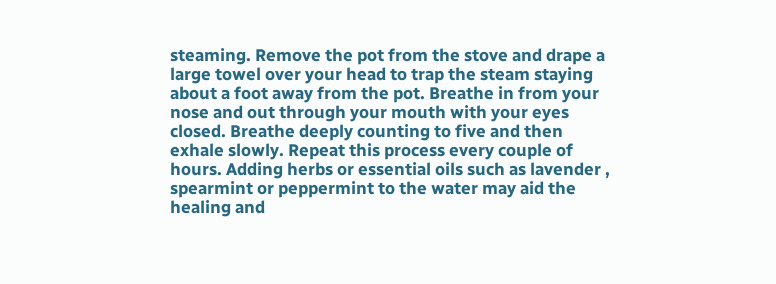steaming. Remove the pot from the stove and drape a large towel over your head to trap the steam staying about a foot away from the pot. Breathe in from your nose and out through your mouth with your eyes closed. Breathe deeply counting to five and then exhale slowly. Repeat this process every couple of hours. Adding herbs or essential oils such as lavender , spearmint or peppermint to the water may aid the healing and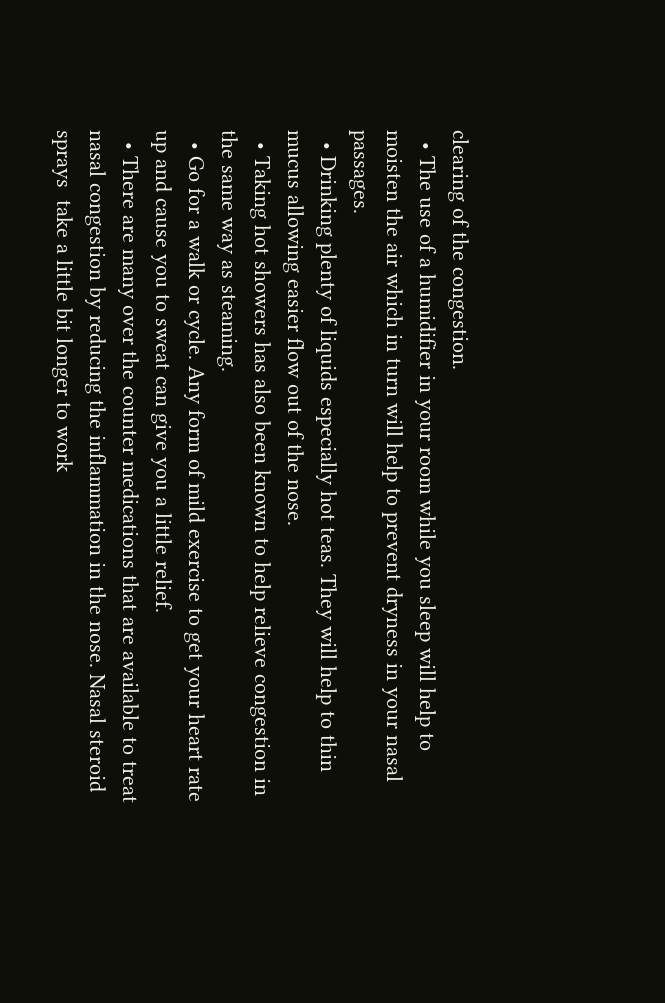clearing of the congestion.
  • The use of a humidifier in your room while you sleep will help to moisten the air which in turn will help to prevent dryness in your nasal passages.
  • Drinking plenty of liquids especially hot teas. They will help to thin mucus allowing easier flow out of the nose.
  • Taking hot showers has also been known to help relieve congestion in the same way as steaming.
  • Go for a walk or cycle. Any form of mild exercise to get your heart rate up and cause you to sweat can give you a little relief.
  • There are many over the counter medications that are available to treat nasal congestion by reducing the inflammation in the nose. Nasal steroid sprays  take a little bit longer to work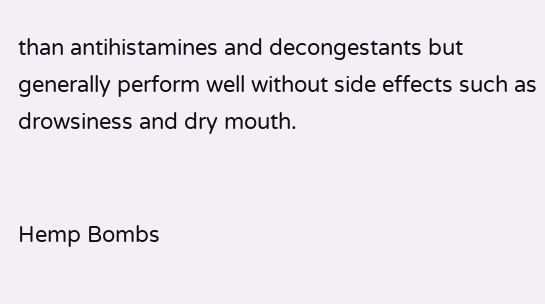than antihistamines and decongestants but generally perform well without side effects such as drowsiness and dry mouth.


Hemp Bombs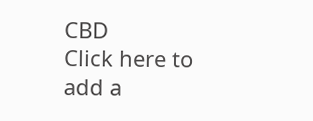CBD
Click here to add a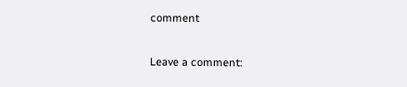comment

Leave a comment: